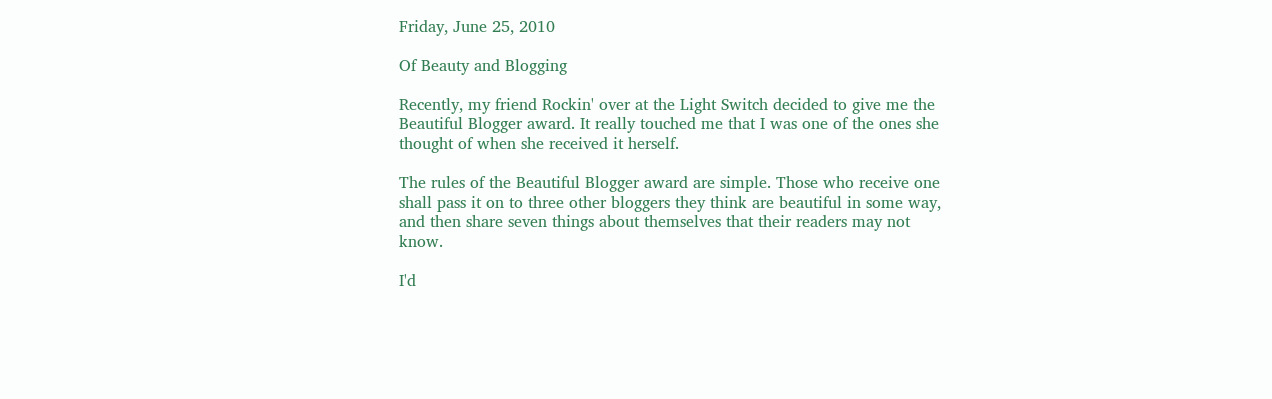Friday, June 25, 2010

Of Beauty and Blogging

Recently, my friend Rockin' over at the Light Switch decided to give me the Beautiful Blogger award. It really touched me that I was one of the ones she thought of when she received it herself.

The rules of the Beautiful Blogger award are simple. Those who receive one shall pass it on to three other bloggers they think are beautiful in some way, and then share seven things about themselves that their readers may not know.

I'd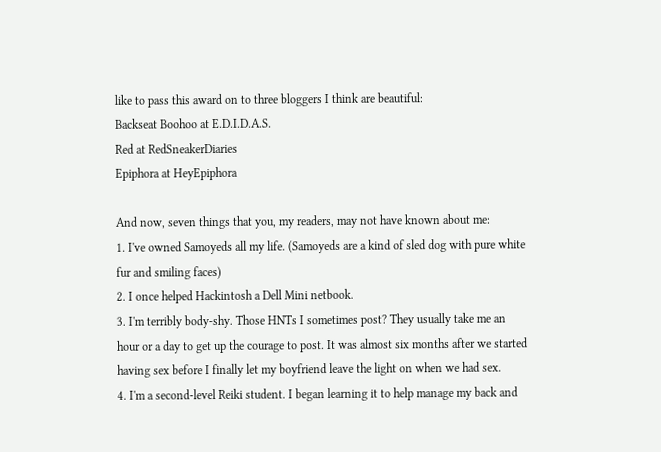like to pass this award on to three bloggers I think are beautiful:
Backseat Boohoo at E.D.I.D.A.S.
Red at RedSneakerDiaries
Epiphora at HeyEpiphora

And now, seven things that you, my readers, may not have known about me:
1. I've owned Samoyeds all my life. (Samoyeds are a kind of sled dog with pure white fur and smiling faces)
2. I once helped Hackintosh a Dell Mini netbook.
3. I'm terribly body-shy. Those HNTs I sometimes post? They usually take me an hour or a day to get up the courage to post. It was almost six months after we started having sex before I finally let my boyfriend leave the light on when we had sex.
4. I'm a second-level Reiki student. I began learning it to help manage my back and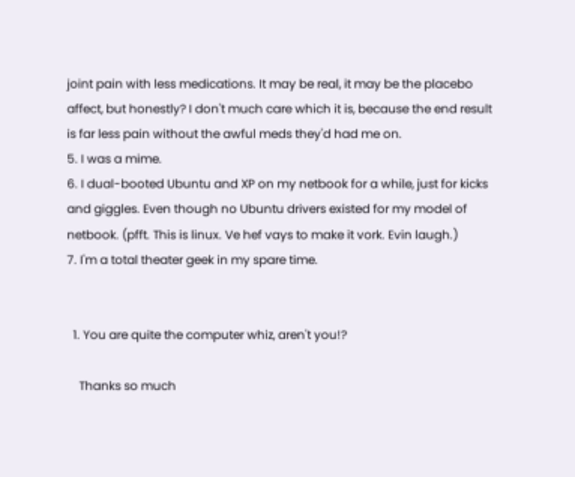joint pain with less medications. It may be real, it may be the placebo affect, but honestly? I don't much care which it is, because the end result is far less pain without the awful meds they'd had me on.
5. I was a mime.
6. I dual-booted Ubuntu and XP on my netbook for a while, just for kicks and giggles. Even though no Ubuntu drivers existed for my model of netbook. (pfft. This is linux. Ve hef vays to make it vork. Evin laugh.)
7. I'm a total theater geek in my spare time.


  1. You are quite the computer whiz, aren't you!?

    Thanks so much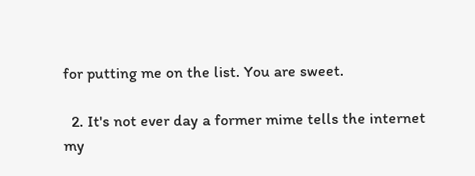for putting me on the list. You are sweet.

  2. It's not ever day a former mime tells the internet my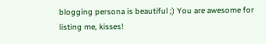blogging persona is beautiful ;) You are awesome for listing me, kisses!